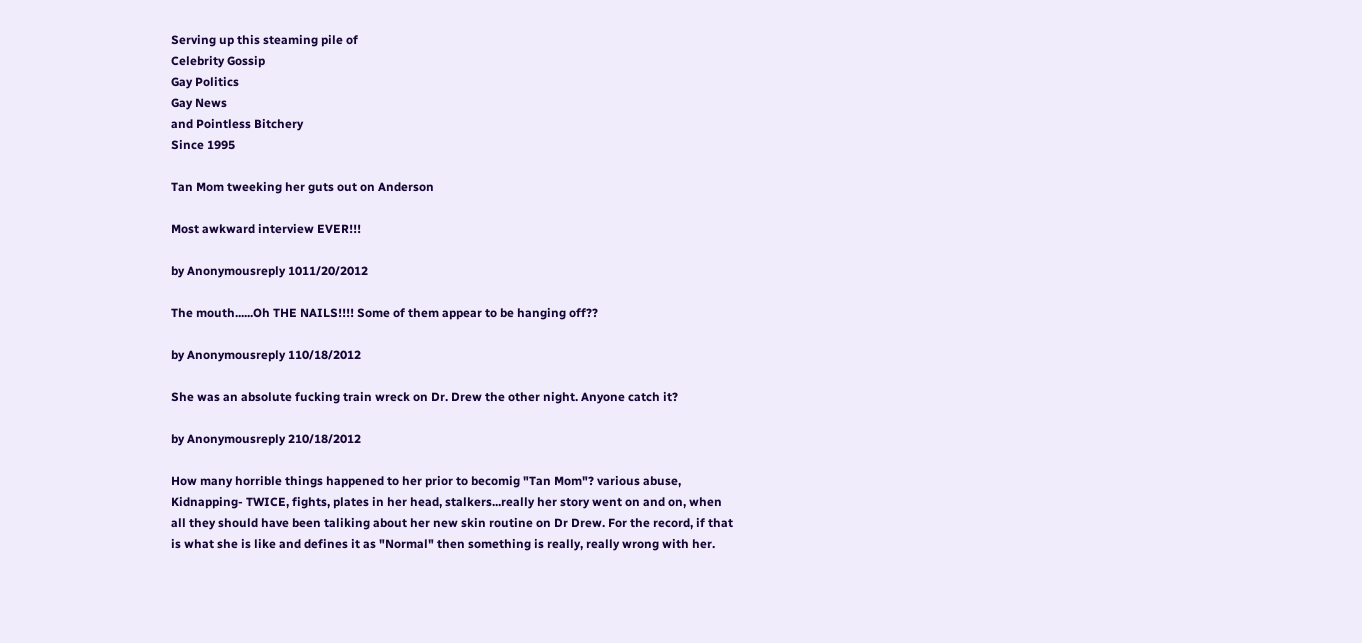Serving up this steaming pile of
Celebrity Gossip
Gay Politics
Gay News
and Pointless Bitchery
Since 1995

Tan Mom tweeking her guts out on Anderson

Most awkward interview EVER!!!

by Anonymousreply 1011/20/2012

The mouth......Oh THE NAILS!!!! Some of them appear to be hanging off??

by Anonymousreply 110/18/2012

She was an absolute fucking train wreck on Dr. Drew the other night. Anyone catch it?

by Anonymousreply 210/18/2012

How many horrible things happened to her prior to becomig "Tan Mom"? various abuse, Kidnapping- TWICE, fights, plates in her head, stalkers...really her story went on and on, when all they should have been taliking about her new skin routine on Dr Drew. For the record, if that is what she is like and defines it as "Normal" then something is really, really wrong with her.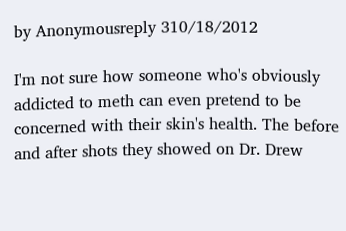by Anonymousreply 310/18/2012

I'm not sure how someone who's obviously addicted to meth can even pretend to be concerned with their skin's health. The before and after shots they showed on Dr. Drew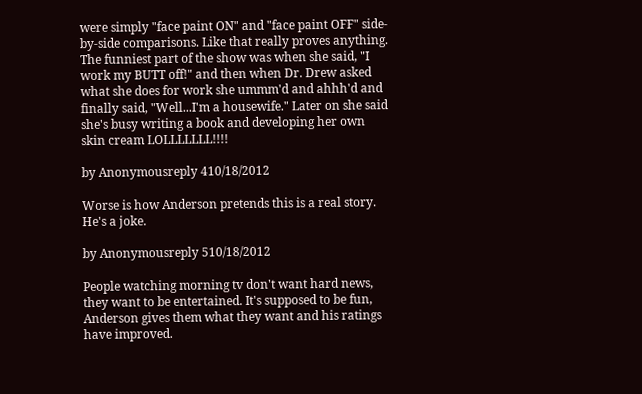were simply "face paint ON" and "face paint OFF" side-by-side comparisons. Like that really proves anything. The funniest part of the show was when she said, "I work my BUTT off!" and then when Dr. Drew asked what she does for work she ummm'd and ahhh'd and finally said, "Well...I'm a housewife." Later on she said she's busy writing a book and developing her own skin cream LOLLLLLLL!!!!

by Anonymousreply 410/18/2012

Worse is how Anderson pretends this is a real story. He's a joke.

by Anonymousreply 510/18/2012

People watching morning tv don't want hard news, they want to be entertained. It's supposed to be fun, Anderson gives them what they want and his ratings have improved.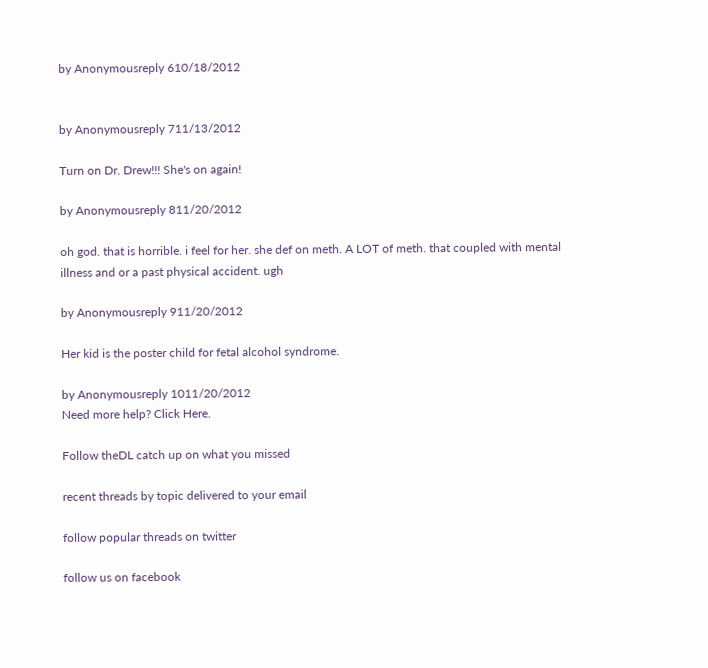by Anonymousreply 610/18/2012


by Anonymousreply 711/13/2012

Turn on Dr. Drew!!! She's on again!

by Anonymousreply 811/20/2012

oh god. that is horrible. i feel for her. she def on meth. A LOT of meth. that coupled with mental illness and or a past physical accident. ugh

by Anonymousreply 911/20/2012

Her kid is the poster child for fetal alcohol syndrome.

by Anonymousreply 1011/20/2012
Need more help? Click Here.

Follow theDL catch up on what you missed

recent threads by topic delivered to your email

follow popular threads on twitter

follow us on facebook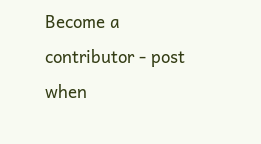Become a contributor - post when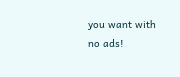you want with no ads!